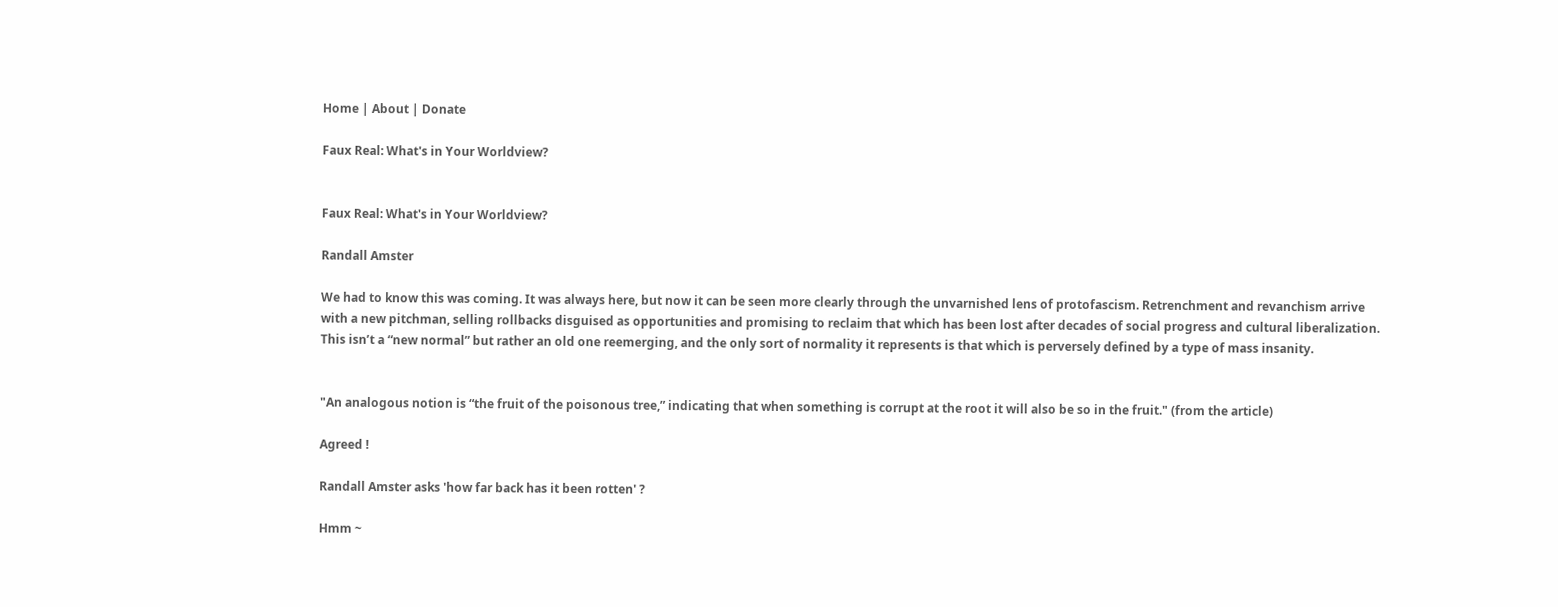Home | About | Donate

Faux Real: What's in Your Worldview?


Faux Real: What's in Your Worldview?

Randall Amster

We had to know this was coming. It was always here, but now it can be seen more clearly through the unvarnished lens of protofascism. Retrenchment and revanchism arrive with a new pitchman, selling rollbacks disguised as opportunities and promising to reclaim that which has been lost after decades of social progress and cultural liberalization. This isn’t a “new normal” but rather an old one reemerging, and the only sort of normality it represents is that which is perversely defined by a type of mass insanity.


"An analogous notion is “the fruit of the poisonous tree,” indicating that when something is corrupt at the root it will also be so in the fruit." (from the article)

Agreed !

Randall Amster asks 'how far back has it been rotten' ?

Hmm ~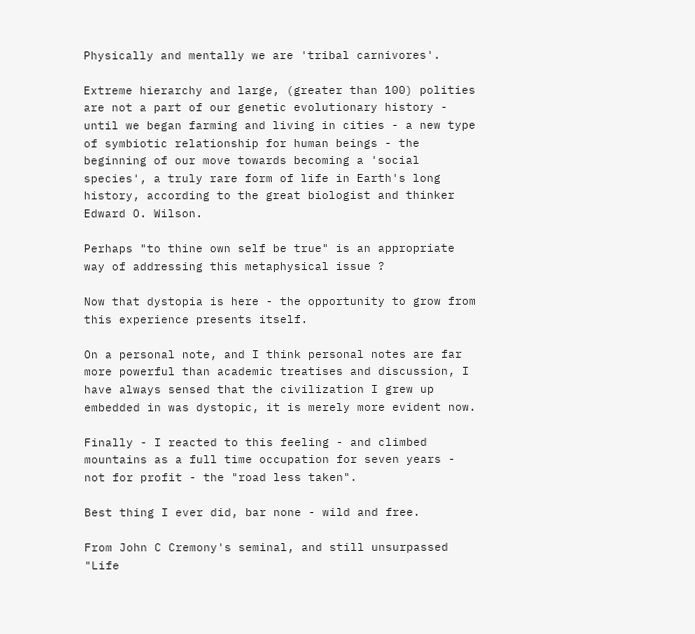Physically and mentally we are 'tribal carnivores'.

Extreme hierarchy and large, (greater than 100) polities are not a part of our genetic evolutionary history - until we began farming and living in cities - a new type of symbiotic relationship for human beings - the beginning of our move towards becoming a 'social species', a truly rare form of life in Earth's long history, according to the great biologist and thinker Edward O. Wilson.

Perhaps "to thine own self be true" is an appropriate way of addressing this metaphysical issue ?

Now that dystopia is here - the opportunity to grow from this experience presents itself.

On a personal note, and I think personal notes are far more powerful than academic treatises and discussion, I have always sensed that the civilization I grew up embedded in was dystopic, it is merely more evident now.

Finally - I reacted to this feeling - and climbed mountains as a full time occupation for seven years - not for profit - the "road less taken".

Best thing I ever did, bar none - wild and free.

From John C Cremony's seminal, and still unsurpassed "Life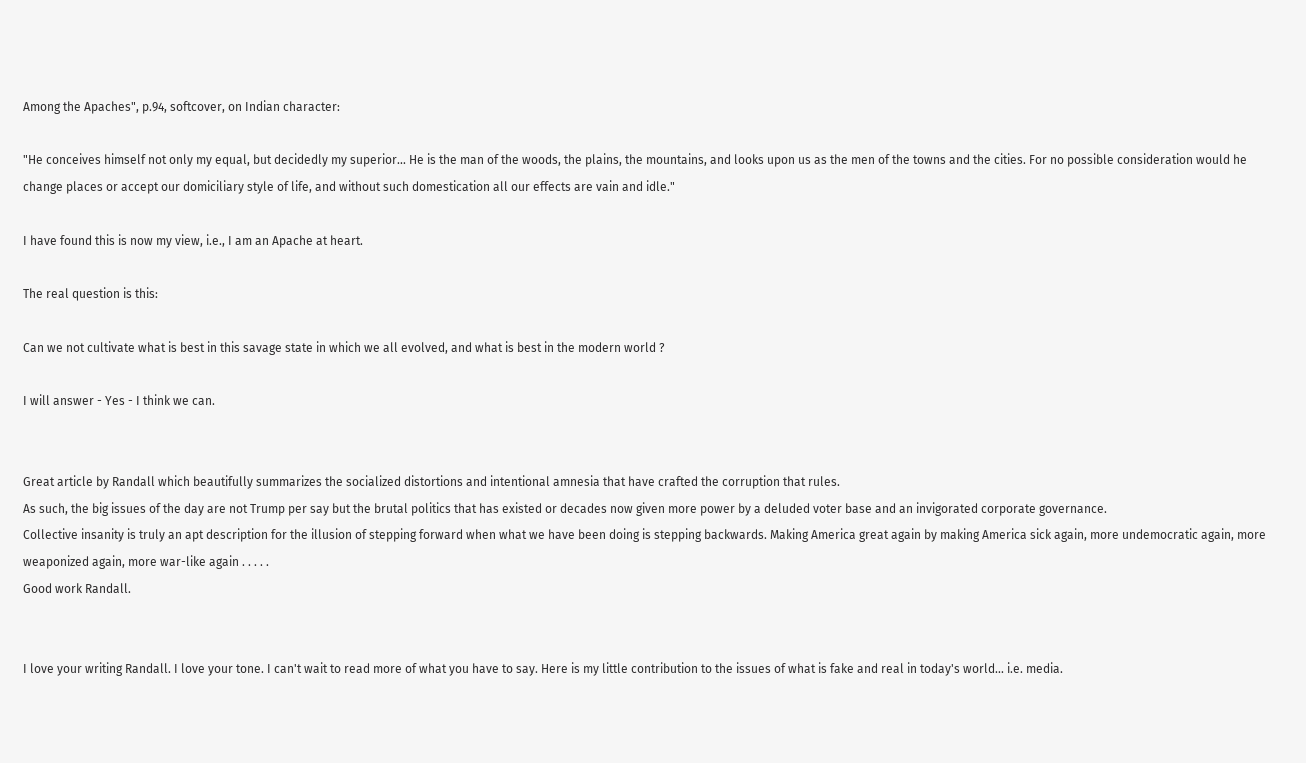Among the Apaches", p.94, softcover, on Indian character:

"He conceives himself not only my equal, but decidedly my superior... He is the man of the woods, the plains, the mountains, and looks upon us as the men of the towns and the cities. For no possible consideration would he change places or accept our domiciliary style of life, and without such domestication all our effects are vain and idle."

I have found this is now my view, i.e., I am an Apache at heart.

The real question is this:

Can we not cultivate what is best in this savage state in which we all evolved, and what is best in the modern world ?

I will answer - Yes - I think we can.


Great article by Randall which beautifully summarizes the socialized distortions and intentional amnesia that have crafted the corruption that rules.
As such, the big issues of the day are not Trump per say but the brutal politics that has existed or decades now given more power by a deluded voter base and an invigorated corporate governance.
Collective insanity is truly an apt description for the illusion of stepping forward when what we have been doing is stepping backwards. Making America great again by making America sick again, more undemocratic again, more weaponized again, more war-like again . . . . .
Good work Randall.


I love your writing Randall. I love your tone. I can't wait to read more of what you have to say. Here is my little contribution to the issues of what is fake and real in today's world... i.e. media.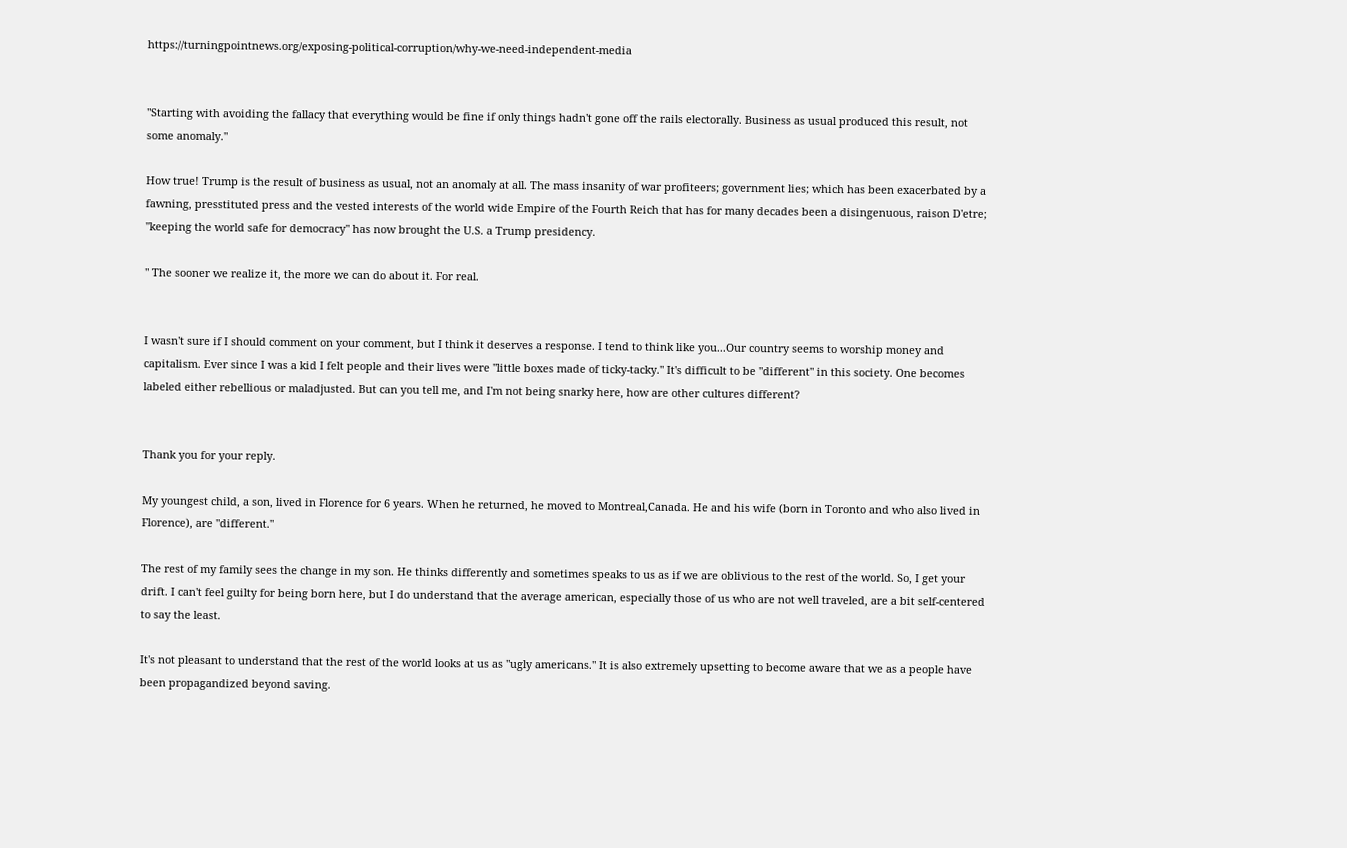https://turningpointnews.org/exposing-political-corruption/why-we-need-independent-media


"Starting with avoiding the fallacy that everything would be fine if only things hadn't gone off the rails electorally. Business as usual produced this result, not some anomaly."

How true! Trump is the result of business as usual, not an anomaly at all. The mass insanity of war profiteers; government lies; which has been exacerbated by a fawning, presstituted press and the vested interests of the world wide Empire of the Fourth Reich that has for many decades been a disingenuous, raison D'etre; "keeping the world safe for democracy" has now brought the U.S. a Trump presidency.

" The sooner we realize it, the more we can do about it. For real.


I wasn't sure if I should comment on your comment, but I think it deserves a response. I tend to think like you...Our country seems to worship money and capitalism. Ever since I was a kid I felt people and their lives were "little boxes made of ticky-tacky." It's difficult to be "different" in this society. One becomes labeled either rebellious or maladjusted. But can you tell me, and I'm not being snarky here, how are other cultures different?


Thank you for your reply.

My youngest child, a son, lived in Florence for 6 years. When he returned, he moved to Montreal,Canada. He and his wife (born in Toronto and who also lived in Florence), are "different."

The rest of my family sees the change in my son. He thinks differently and sometimes speaks to us as if we are oblivious to the rest of the world. So, I get your drift. I can't feel guilty for being born here, but I do understand that the average american, especially those of us who are not well traveled, are a bit self-centered to say the least.

It's not pleasant to understand that the rest of the world looks at us as "ugly americans." It is also extremely upsetting to become aware that we as a people have been propagandized beyond saving.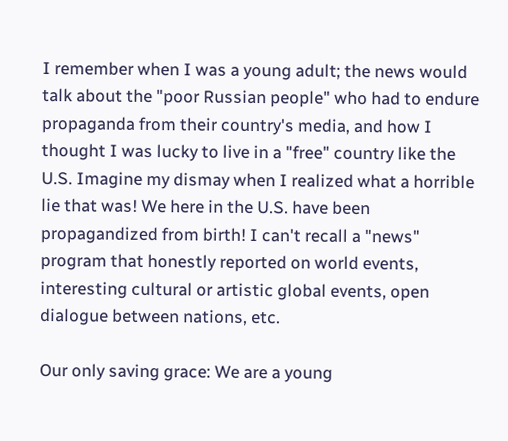I remember when I was a young adult; the news would talk about the "poor Russian people" who had to endure propaganda from their country's media, and how I thought I was lucky to live in a "free" country like the U.S. Imagine my dismay when I realized what a horrible lie that was! We here in the U.S. have been propagandized from birth! I can't recall a "news" program that honestly reported on world events, interesting cultural or artistic global events, open dialogue between nations, etc.

Our only saving grace: We are a young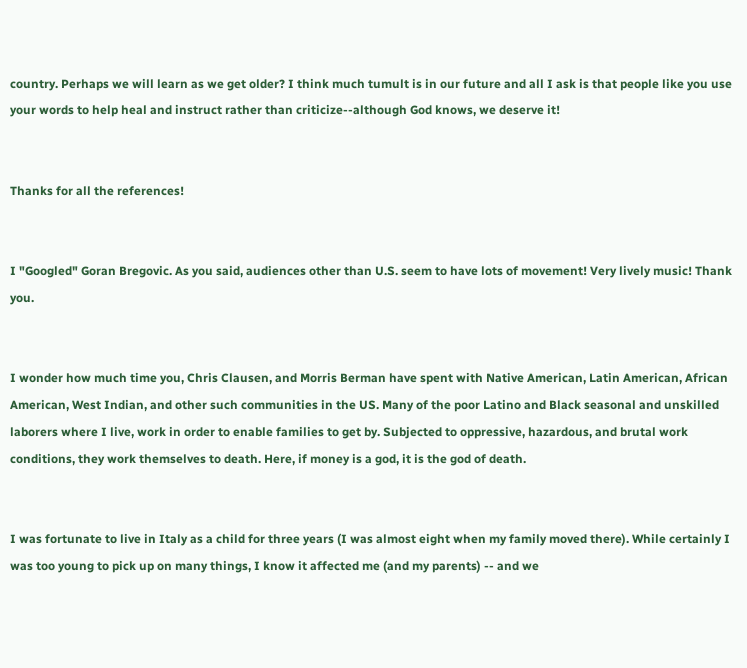country. Perhaps we will learn as we get older? I think much tumult is in our future and all I ask is that people like you use your words to help heal and instruct rather than criticize--although God knows, we deserve it!


Thanks for all the references!


I "Googled" Goran Bregovic. As you said, audiences other than U.S. seem to have lots of movement! Very lively music! Thank you.


I wonder how much time you, Chris Clausen, and Morris Berman have spent with Native American, Latin American, African American, West Indian, and other such communities in the US. Many of the poor Latino and Black seasonal and unskilled laborers where I live, work in order to enable families to get by. Subjected to oppressive, hazardous, and brutal work conditions, they work themselves to death. Here, if money is a god, it is the god of death.


I was fortunate to live in Italy as a child for three years (I was almost eight when my family moved there). While certainly I was too young to pick up on many things, I know it affected me (and my parents) -- and we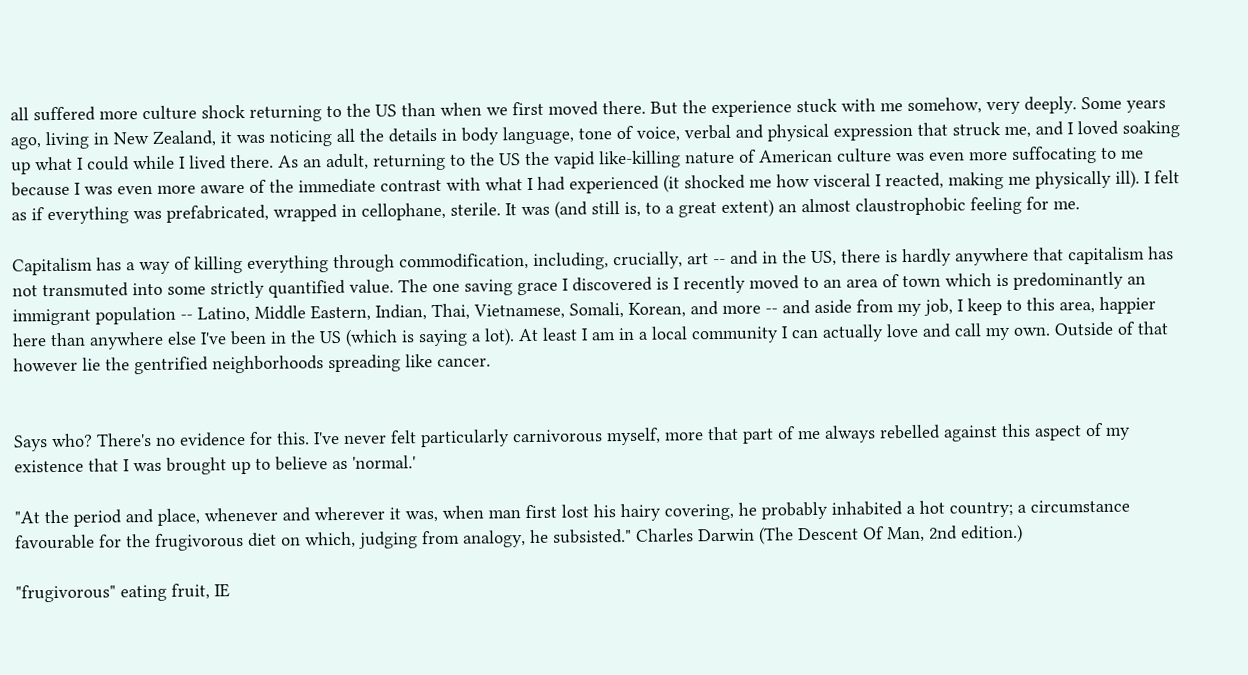all suffered more culture shock returning to the US than when we first moved there. But the experience stuck with me somehow, very deeply. Some years ago, living in New Zealand, it was noticing all the details in body language, tone of voice, verbal and physical expression that struck me, and I loved soaking up what I could while I lived there. As an adult, returning to the US the vapid like-killing nature of American culture was even more suffocating to me because I was even more aware of the immediate contrast with what I had experienced (it shocked me how visceral I reacted, making me physically ill). I felt as if everything was prefabricated, wrapped in cellophane, sterile. It was (and still is, to a great extent) an almost claustrophobic feeling for me.

Capitalism has a way of killing everything through commodification, including, crucially, art -- and in the US, there is hardly anywhere that capitalism has not transmuted into some strictly quantified value. The one saving grace I discovered is I recently moved to an area of town which is predominantly an immigrant population -- Latino, Middle Eastern, Indian, Thai, Vietnamese, Somali, Korean, and more -- and aside from my job, I keep to this area, happier here than anywhere else I've been in the US (which is saying a lot). At least I am in a local community I can actually love and call my own. Outside of that however lie the gentrified neighborhoods spreading like cancer.


Says who? There's no evidence for this. I've never felt particularly carnivorous myself, more that part of me always rebelled against this aspect of my existence that I was brought up to believe as 'normal.'

"At the period and place, whenever and wherever it was, when man first lost his hairy covering, he probably inhabited a hot country; a circumstance favourable for the frugivorous diet on which, judging from analogy, he subsisted." Charles Darwin (The Descent Of Man, 2nd edition.)

"frugivorous" eating fruit, IE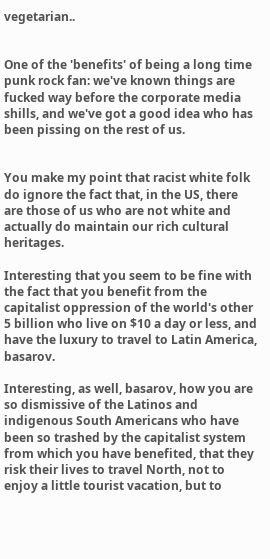vegetarian..


One of the 'benefits' of being a long time punk rock fan: we've known things are fucked way before the corporate media shills, and we've got a good idea who has been pissing on the rest of us.


You make my point that racist white folk do ignore the fact that, in the US, there are those of us who are not white and actually do maintain our rich cultural heritages.

Interesting that you seem to be fine with the fact that you benefit from the capitalist oppression of the world's other 5 billion who live on $10 a day or less, and have the luxury to travel to Latin America, basarov.

Interesting, as well, basarov, how you are so dismissive of the Latinos and indigenous South Americans who have been so trashed by the capitalist system from which you have benefited, that they risk their lives to travel North, not to enjoy a little tourist vacation, but to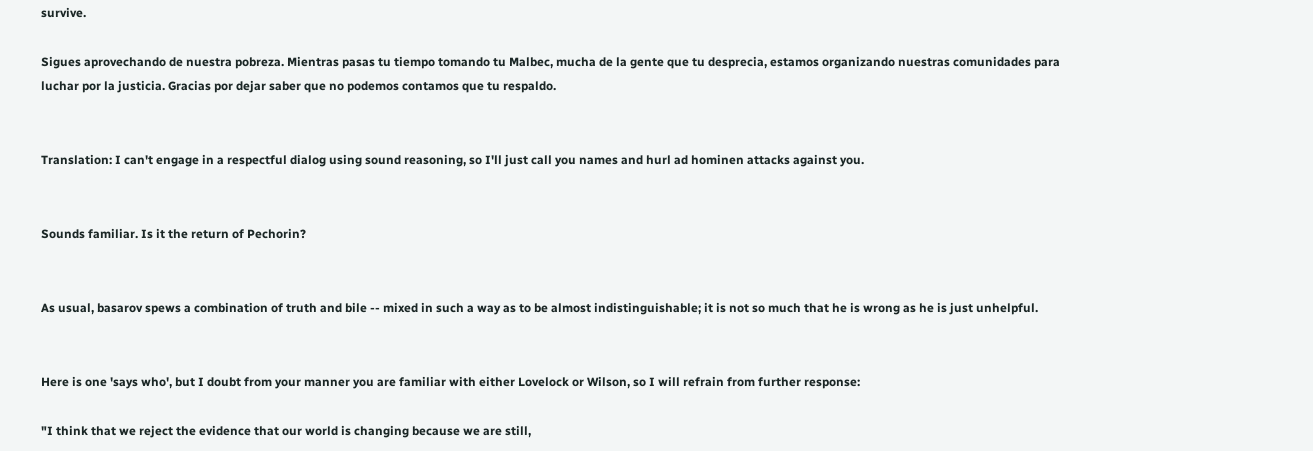survive.

Sigues aprovechando de nuestra pobreza. Mientras pasas tu tiempo tomando tu Malbec, mucha de la gente que tu desprecia, estamos organizando nuestras comunidades para luchar por la justicia. Gracias por dejar saber que no podemos contamos que tu respaldo.


Translation: I can't engage in a respectful dialog using sound reasoning, so I'll just call you names and hurl ad hominen attacks against you.


Sounds familiar. Is it the return of Pechorin?


As usual, basarov spews a combination of truth and bile -- mixed in such a way as to be almost indistinguishable; it is not so much that he is wrong as he is just unhelpful.


Here is one 'says who', but I doubt from your manner you are familiar with either Lovelock or Wilson, so I will refrain from further response:

"I think that we reject the evidence that our world is changing because we are still,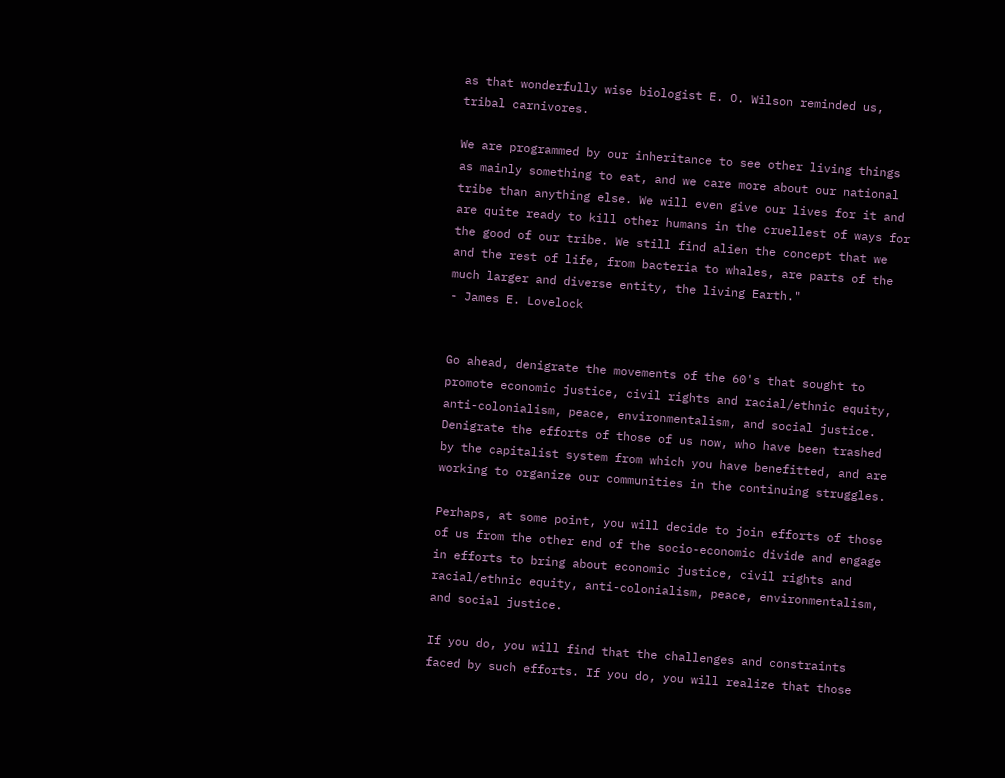as that wonderfully wise biologist E. O. Wilson reminded us, tribal carnivores.

We are programmed by our inheritance to see other living things as mainly something to eat, and we care more about our national tribe than anything else. We will even give our lives for it and are quite ready to kill other humans in the cruellest of ways for the good of our tribe. We still find alien the concept that we and the rest of life, from bacteria to whales, are parts of the much larger and diverse entity, the living Earth."
- James E. Lovelock


Go ahead, denigrate the movements of the 60's that sought to promote economic justice, civil rights and racial/ethnic equity, anti-colonialism, peace, environmentalism, and social justice. Denigrate the efforts of those of us now, who have been trashed by the capitalist system from which you have benefitted, and are working to organize our communities in the continuing struggles.

Perhaps, at some point, you will decide to join efforts of those of us from the other end of the socio-economic divide and engage in efforts to bring about economic justice, civil rights and racial/ethnic equity, anti-colonialism, peace, environmentalism, and social justice.

If you do, you will find that the challenges and constraints faced by such efforts. If you do, you will realize that those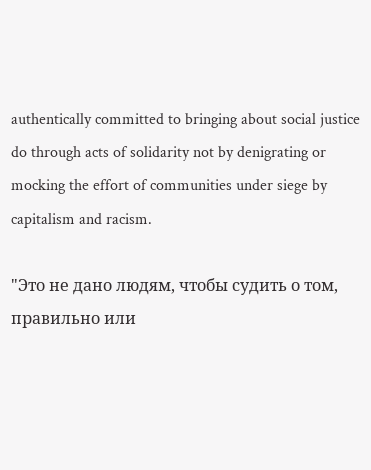authentically committed to bringing about social justice do through acts of solidarity not by denigrating or mocking the effort of communities under siege by capitalism and racism.

"Это не дано людям, чтобы судить о том, правильно или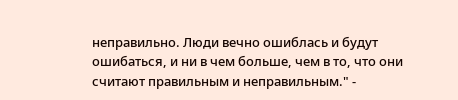неправильно. Люди вечно ошиблась и будут ошибаться, и ни в чем больше, чем в то, что они считают правильным и неправильным." -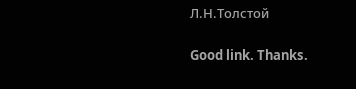Л.Н.Толстой


Good link. Thanks.